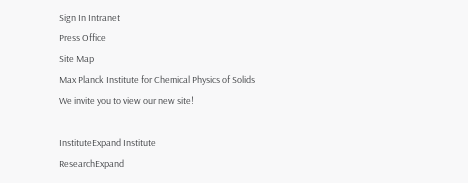Sign In Intranet
Press Office
Site Map
Max Planck Institute for Chemical Physics of Solids
We invite you to view our new site!

InstituteExpand Institute
ResearchExpand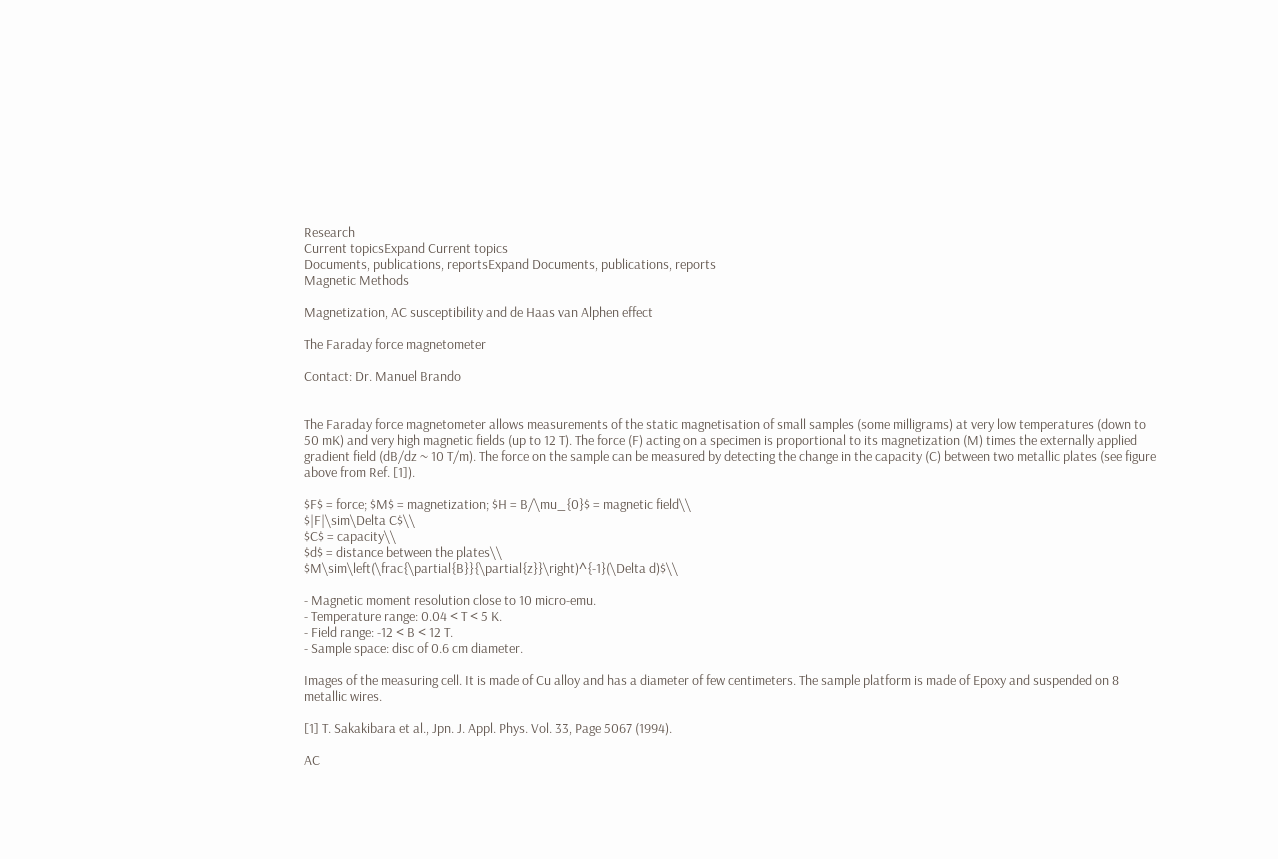Research
Current topicsExpand Current topics
Documents, publications, reportsExpand Documents, publications, reports
Magnetic Methods

Magnetization, AC susceptibility and de Haas van Alphen effect

The Faraday force magnetometer

Contact: Dr. Manuel Brando


The Faraday force magnetometer allows measurements of the static magnetisation of small samples (some milligrams) at very low temperatures (down to 50 mK) and very high magnetic fields (up to 12 T). The force (F) acting on a specimen is proportional to its magnetization (M) times the externally applied gradient field (dB/dz ~ 10 T/m). The force on the sample can be measured by detecting the change in the capacity (C) between two metallic plates (see figure above from Ref. [1]).

$F$ = force; $M$ = magnetization; $H = B/\mu_{0}$ = magnetic field\\
$|F|\sim\Delta C$\\
$C$ = capacity\\
$d$ = distance between the plates\\
$M\sim\left(\frac{\partial{B}}{\partial{z}}\right)^{-1}(\Delta d)$\\

- Magnetic moment resolution close to 10 micro-emu.
- Temperature range: 0.04 < T < 5 K.
- Field range: -12 < B < 12 T.
- Sample space: disc of 0.6 cm diameter.

Images of the measuring cell. It is made of Cu alloy and has a diameter of few centimeters. The sample platform is made of Epoxy and suspended on 8 metallic wires.

[1] T. Sakakibara et al., Jpn. J. Appl. Phys. Vol. 33, Page 5067 (1994).

AC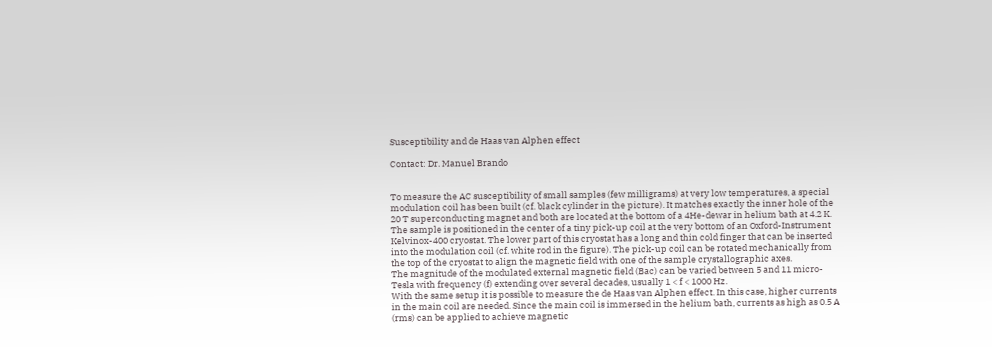Susceptibility and de Haas van Alphen effect

Contact: Dr. Manuel Brando


To measure the AC susceptibility of small samples (few milligrams) at very low temperatures, a special modulation coil has been built (cf. black cylinder in the picture). It matches exactly the inner hole of the 20 T superconducting magnet and both are located at the bottom of a 4He-dewar in helium bath at 4.2 K.
The sample is positioned in the center of a tiny pick-up coil at the very bottom of an Oxford-Instrument Kelvinox-400 cryostat. The lower part of this cryostat has a long and thin cold finger that can be inserted into the modulation coil (cf. white rod in the figure). The pick-up coil can be rotated mechanically from the top of the cryostat to align the magnetic field with one of the sample crystallographic axes.
The magnitude of the modulated external magnetic field (Bac) can be varied between 5 and 11 micro-Tesla with frequency (f) extending over several decades, usually 1 < f < 1000 Hz.
With the same setup it is possible to measure the de Haas van Alphen effect. In this case, higher currents in the main coil are needed. Since the main coil is immersed in the helium bath, currents as high as 0.5 A (rms) can be applied to achieve magnetic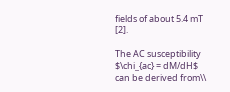fields of about 5.4 mT [2].

The AC susceptibility $\chi_{ac} = dM/dH$ can be derived from\\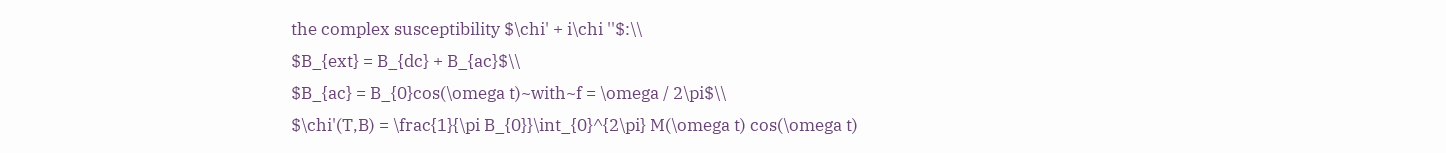the complex susceptibility $\chi' + i\chi ''$:\\
$B_{ext} = B_{dc} + B_{ac}$\\
$B_{ac} = B_{0}cos(\omega t)~with~f = \omega / 2\pi$\\
$\chi'(T,B) = \frac{1}{\pi B_{0}}\int_{0}^{2\pi} M(\omega t) cos(\omega t)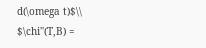d(\omega t)$\\
$\chi''(T,B) =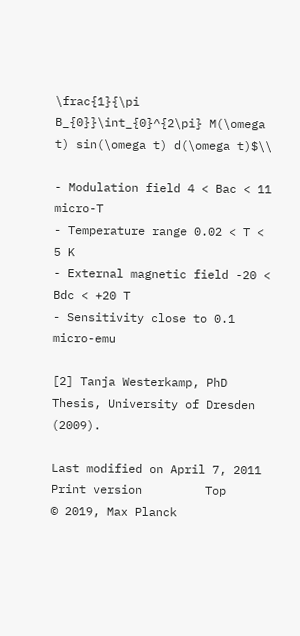\frac{1}{\pi B_{0}}\int_{0}^{2\pi} M(\omega t) sin(\omega t) d(\omega t)$\\

- Modulation field 4 < Bac < 11 micro-T
- Temperature range 0.02 < T < 5 K
- External magnetic field -20 < Bdc < +20 T
- Sensitivity close to 0.1 micro-emu

[2] Tanja Westerkamp, PhD Thesis, University of Dresden (2009).

Last modified on April 7, 2011 Print version         Top
© 2019, Max Planck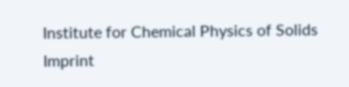Institute for Chemical Physics of Solids Imprint